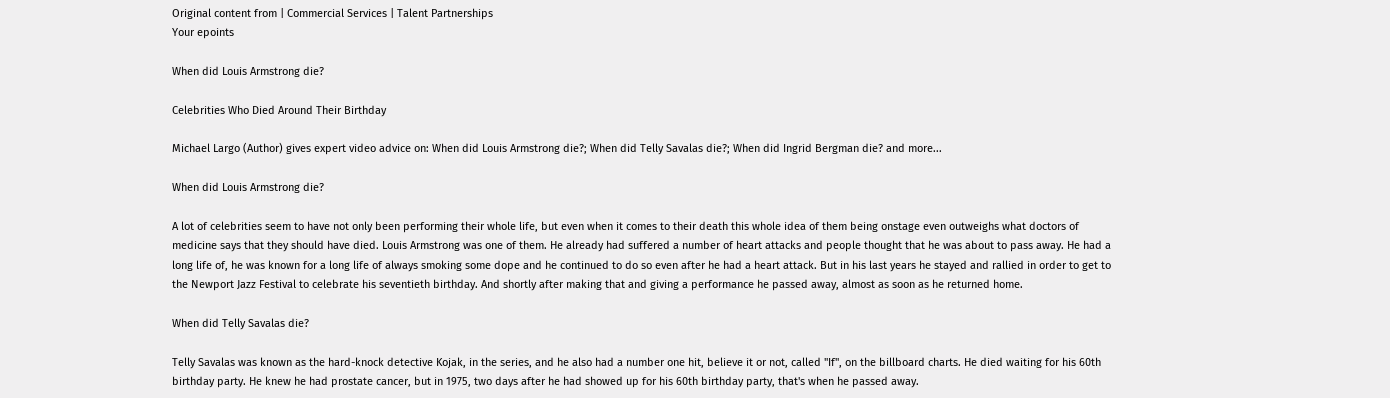Original content from | Commercial Services | Talent Partnerships
Your epoints

When did Louis Armstrong die?

Celebrities Who Died Around Their Birthday

Michael Largo (Author) gives expert video advice on: When did Louis Armstrong die?; When did Telly Savalas die?; When did Ingrid Bergman die? and more...

When did Louis Armstrong die?

A lot of celebrities seem to have not only been performing their whole life, but even when it comes to their death this whole idea of them being onstage even outweighs what doctors of medicine says that they should have died. Louis Armstrong was one of them. He already had suffered a number of heart attacks and people thought that he was about to pass away. He had a long life of, he was known for a long life of always smoking some dope and he continued to do so even after he had a heart attack. But in his last years he stayed and rallied in order to get to the Newport Jazz Festival to celebrate his seventieth birthday. And shortly after making that and giving a performance he passed away, almost as soon as he returned home.

When did Telly Savalas die?

Telly Savalas was known as the hard-knock detective Kojak, in the series, and he also had a number one hit, believe it or not, called "If", on the billboard charts. He died waiting for his 60th birthday party. He knew he had prostate cancer, but in 1975, two days after he had showed up for his 60th birthday party, that's when he passed away.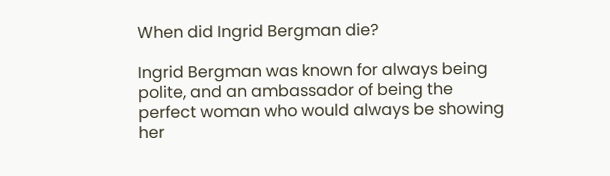When did Ingrid Bergman die?

Ingrid Bergman was known for always being polite, and an ambassador of being the perfect woman who would always be showing her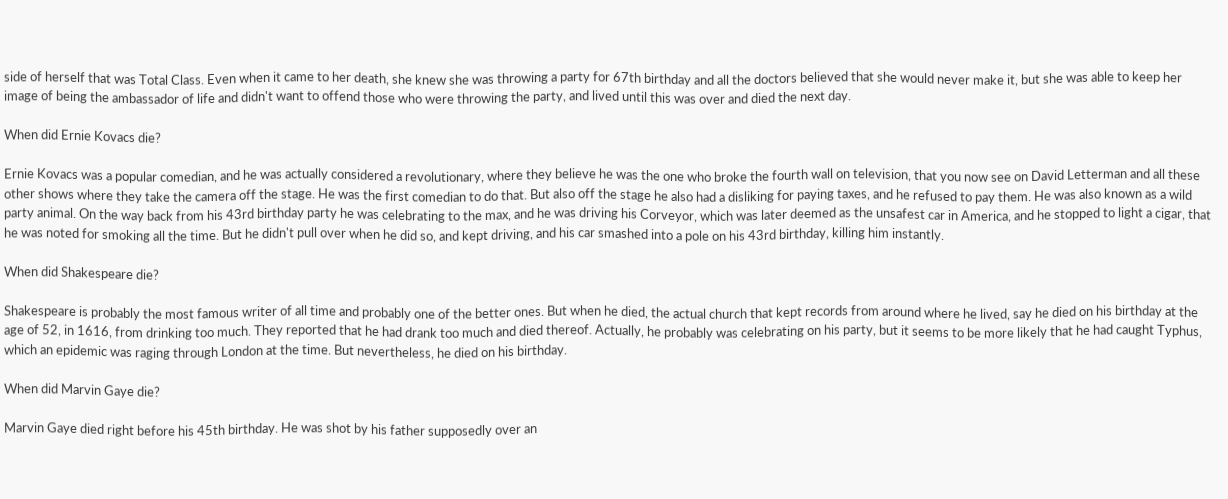side of herself that was Total Class. Even when it came to her death, she knew she was throwing a party for 67th birthday and all the doctors believed that she would never make it, but she was able to keep her image of being the ambassador of life and didn't want to offend those who were throwing the party, and lived until this was over and died the next day.

When did Ernie Kovacs die?

Ernie Kovacs was a popular comedian, and he was actually considered a revolutionary, where they believe he was the one who broke the fourth wall on television, that you now see on David Letterman and all these other shows where they take the camera off the stage. He was the first comedian to do that. But also off the stage he also had a disliking for paying taxes, and he refused to pay them. He was also known as a wild party animal. On the way back from his 43rd birthday party he was celebrating to the max, and he was driving his Corveyor, which was later deemed as the unsafest car in America, and he stopped to light a cigar, that he was noted for smoking all the time. But he didn't pull over when he did so, and kept driving, and his car smashed into a pole on his 43rd birthday, killing him instantly.

When did Shakespeare die?

Shakespeare is probably the most famous writer of all time and probably one of the better ones. But when he died, the actual church that kept records from around where he lived, say he died on his birthday at the age of 52, in 1616, from drinking too much. They reported that he had drank too much and died thereof. Actually, he probably was celebrating on his party, but it seems to be more likely that he had caught Typhus, which an epidemic was raging through London at the time. But nevertheless, he died on his birthday.

When did Marvin Gaye die?

Marvin Gaye died right before his 45th birthday. He was shot by his father supposedly over an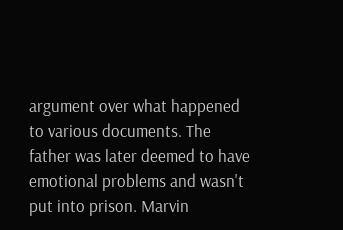argument over what happened to various documents. The father was later deemed to have emotional problems and wasn't put into prison. Marvin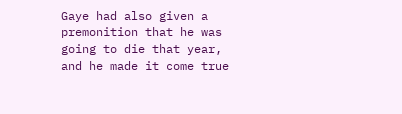Gaye had also given a premonition that he was going to die that year, and he made it come true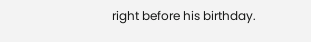right before his birthday.